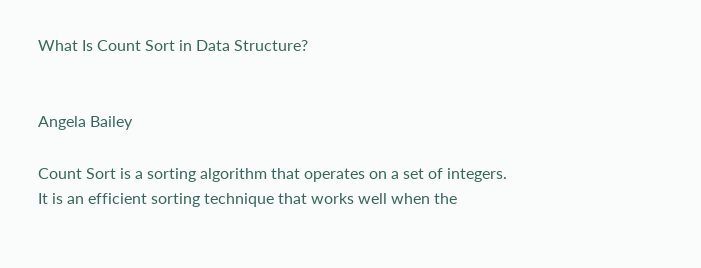What Is Count Sort in Data Structure?


Angela Bailey

Count Sort is a sorting algorithm that operates on a set of integers. It is an efficient sorting technique that works well when the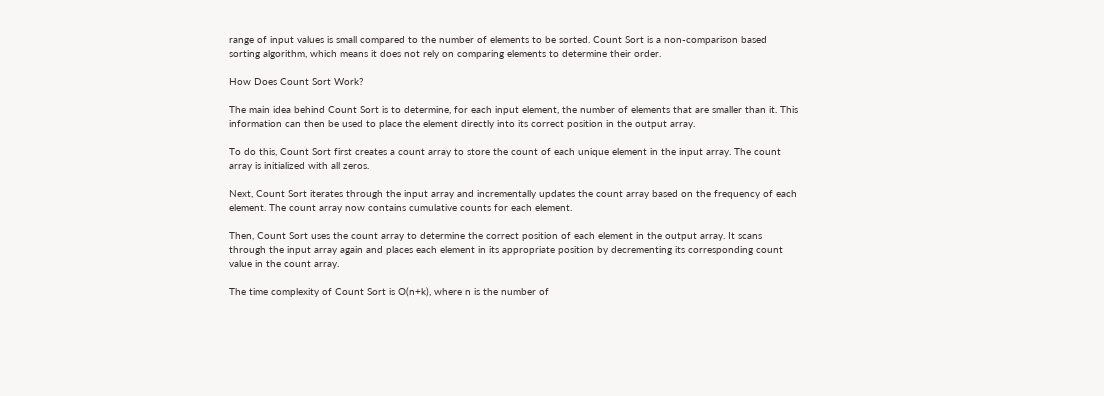range of input values is small compared to the number of elements to be sorted. Count Sort is a non-comparison based sorting algorithm, which means it does not rely on comparing elements to determine their order.

How Does Count Sort Work?

The main idea behind Count Sort is to determine, for each input element, the number of elements that are smaller than it. This information can then be used to place the element directly into its correct position in the output array.

To do this, Count Sort first creates a count array to store the count of each unique element in the input array. The count array is initialized with all zeros.

Next, Count Sort iterates through the input array and incrementally updates the count array based on the frequency of each element. The count array now contains cumulative counts for each element.

Then, Count Sort uses the count array to determine the correct position of each element in the output array. It scans through the input array again and places each element in its appropriate position by decrementing its corresponding count value in the count array.

The time complexity of Count Sort is O(n+k), where n is the number of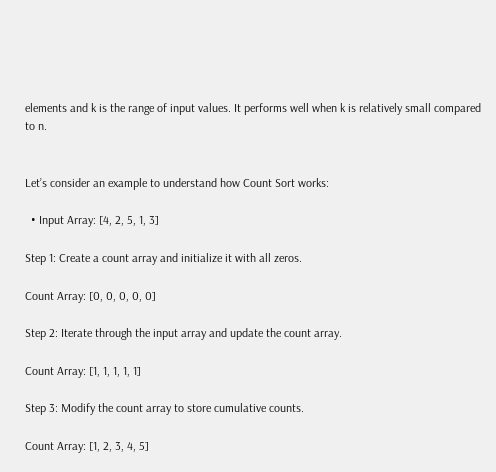elements and k is the range of input values. It performs well when k is relatively small compared to n.


Let’s consider an example to understand how Count Sort works:

  • Input Array: [4, 2, 5, 1, 3]

Step 1: Create a count array and initialize it with all zeros.

Count Array: [0, 0, 0, 0, 0]

Step 2: Iterate through the input array and update the count array.

Count Array: [1, 1, 1, 1, 1]

Step 3: Modify the count array to store cumulative counts.

Count Array: [1, 2, 3, 4, 5]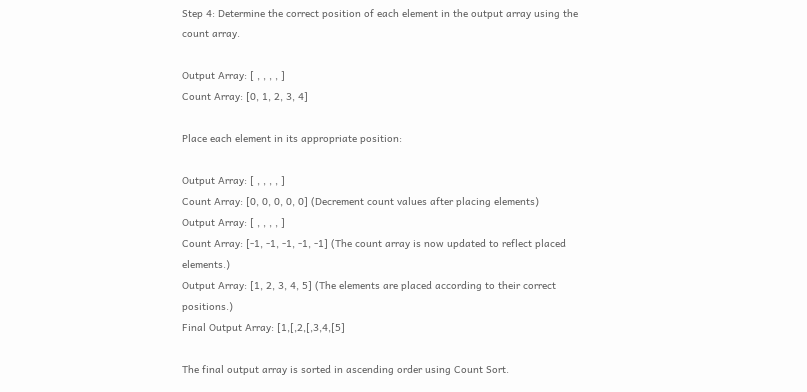Step 4: Determine the correct position of each element in the output array using the count array.

Output Array: [ , , , , ]
Count Array: [0, 1, 2, 3, 4]

Place each element in its appropriate position:

Output Array: [ , , , , ]
Count Array: [0, 0, 0, 0, 0] (Decrement count values after placing elements)
Output Array: [ , , , , ]
Count Array: [-1, -1, -1, -1, -1] (The count array is now updated to reflect placed elements.)
Output Array: [1, 2, 3, 4, 5] (The elements are placed according to their correct positions.)
Final Output Array: [1,[,2,[,3,4,[5]

The final output array is sorted in ascending order using Count Sort.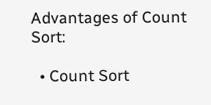Advantages of Count Sort:

  • Count Sort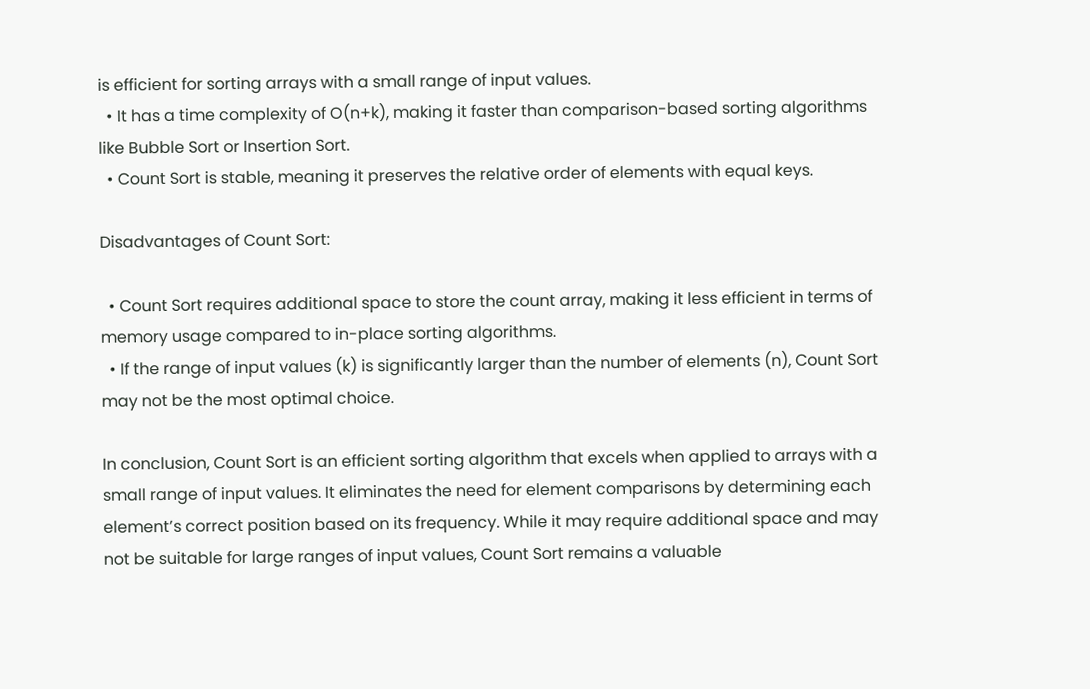is efficient for sorting arrays with a small range of input values.
  • It has a time complexity of O(n+k), making it faster than comparison-based sorting algorithms like Bubble Sort or Insertion Sort.
  • Count Sort is stable, meaning it preserves the relative order of elements with equal keys.

Disadvantages of Count Sort:

  • Count Sort requires additional space to store the count array, making it less efficient in terms of memory usage compared to in-place sorting algorithms.
  • If the range of input values (k) is significantly larger than the number of elements (n), Count Sort may not be the most optimal choice.

In conclusion, Count Sort is an efficient sorting algorithm that excels when applied to arrays with a small range of input values. It eliminates the need for element comparisons by determining each element’s correct position based on its frequency. While it may require additional space and may not be suitable for large ranges of input values, Count Sort remains a valuable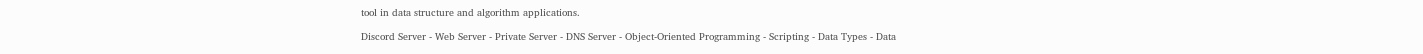tool in data structure and algorithm applications.

Discord Server - Web Server - Private Server - DNS Server - Object-Oriented Programming - Scripting - Data Types - Data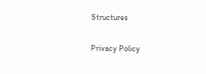Structures

Privacy Policy